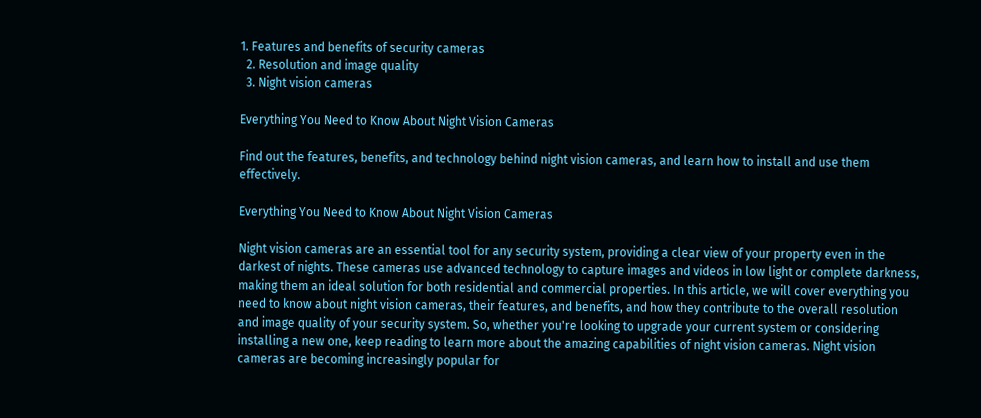1. Features and benefits of security cameras
  2. Resolution and image quality
  3. Night vision cameras

Everything You Need to Know About Night Vision Cameras

Find out the features, benefits, and technology behind night vision cameras, and learn how to install and use them effectively.

Everything You Need to Know About Night Vision Cameras

Night vision cameras are an essential tool for any security system, providing a clear view of your property even in the darkest of nights. These cameras use advanced technology to capture images and videos in low light or complete darkness, making them an ideal solution for both residential and commercial properties. In this article, we will cover everything you need to know about night vision cameras, their features, and benefits, and how they contribute to the overall resolution and image quality of your security system. So, whether you're looking to upgrade your current system or considering installing a new one, keep reading to learn more about the amazing capabilities of night vision cameras. Night vision cameras are becoming increasingly popular for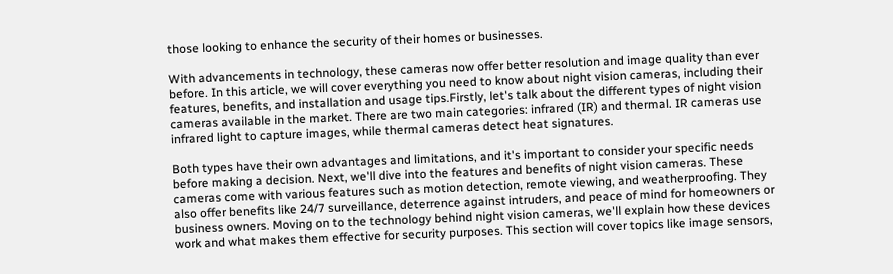those looking to enhance the security of their homes or businesses.

With advancements in technology, these cameras now offer better resolution and image quality than ever before. In this article, we will cover everything you need to know about night vision cameras, including their features, benefits, and installation and usage tips.Firstly, let's talk about the different types of night vision cameras available in the market. There are two main categories: infrared (IR) and thermal. IR cameras use infrared light to capture images, while thermal cameras detect heat signatures.

Both types have their own advantages and limitations, and it's important to consider your specific needs before making a decision. Next, we'll dive into the features and benefits of night vision cameras. These cameras come with various features such as motion detection, remote viewing, and weatherproofing. They also offer benefits like 24/7 surveillance, deterrence against intruders, and peace of mind for homeowners or business owners. Moving on to the technology behind night vision cameras, we'll explain how these devices work and what makes them effective for security purposes. This section will cover topics like image sensors,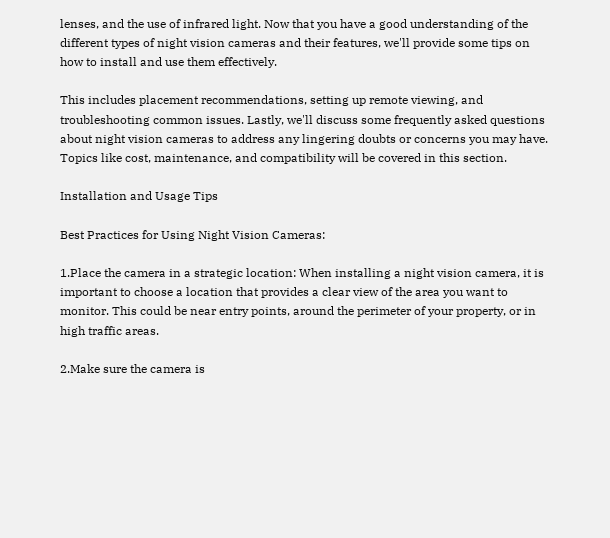lenses, and the use of infrared light. Now that you have a good understanding of the different types of night vision cameras and their features, we'll provide some tips on how to install and use them effectively.

This includes placement recommendations, setting up remote viewing, and troubleshooting common issues. Lastly, we'll discuss some frequently asked questions about night vision cameras to address any lingering doubts or concerns you may have. Topics like cost, maintenance, and compatibility will be covered in this section.

Installation and Usage Tips

Best Practices for Using Night Vision Cameras:

1.Place the camera in a strategic location: When installing a night vision camera, it is important to choose a location that provides a clear view of the area you want to monitor. This could be near entry points, around the perimeter of your property, or in high traffic areas.

2.Make sure the camera is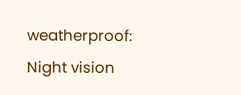weatherproof: Night vision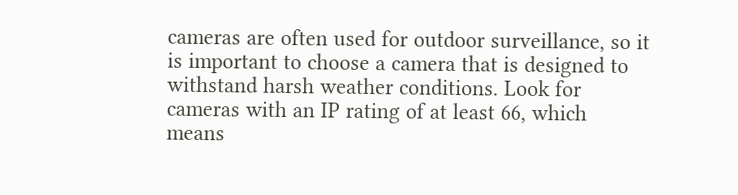cameras are often used for outdoor surveillance, so it is important to choose a camera that is designed to withstand harsh weather conditions. Look for cameras with an IP rating of at least 66, which means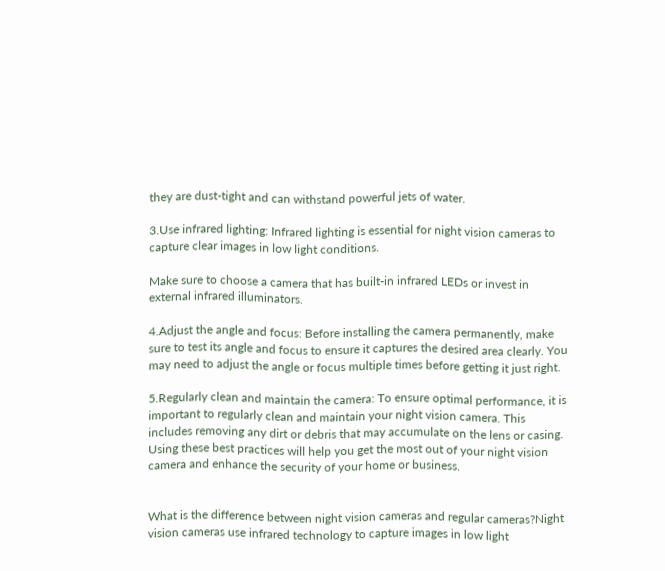they are dust-tight and can withstand powerful jets of water.

3.Use infrared lighting: Infrared lighting is essential for night vision cameras to capture clear images in low light conditions.

Make sure to choose a camera that has built-in infrared LEDs or invest in external infrared illuminators.

4.Adjust the angle and focus: Before installing the camera permanently, make sure to test its angle and focus to ensure it captures the desired area clearly. You may need to adjust the angle or focus multiple times before getting it just right.

5.Regularly clean and maintain the camera: To ensure optimal performance, it is important to regularly clean and maintain your night vision camera. This includes removing any dirt or debris that may accumulate on the lens or casing. Using these best practices will help you get the most out of your night vision camera and enhance the security of your home or business.


What is the difference between night vision cameras and regular cameras?Night vision cameras use infrared technology to capture images in low light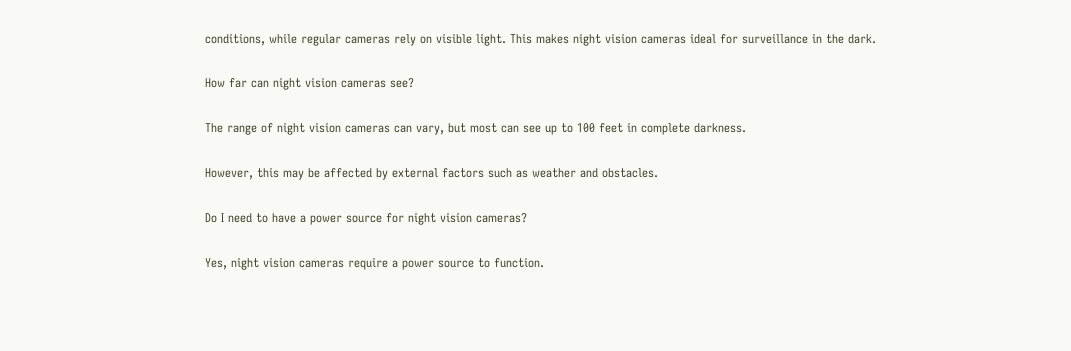conditions, while regular cameras rely on visible light. This makes night vision cameras ideal for surveillance in the dark.

How far can night vision cameras see?

The range of night vision cameras can vary, but most can see up to 100 feet in complete darkness.

However, this may be affected by external factors such as weather and obstacles.

Do I need to have a power source for night vision cameras?

Yes, night vision cameras require a power source to function.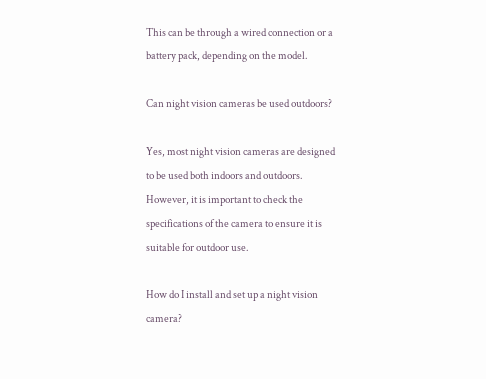This can be through a wired connection or a battery pack, depending on the model.

Can night vision cameras be used outdoors?

Yes, most night vision cameras are designed to be used both indoors and outdoors. However, it is important to check the specifications of the camera to ensure it is suitable for outdoor use.

How do I install and set up a night vision camera?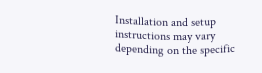Installation and setup instructions may vary depending on the specific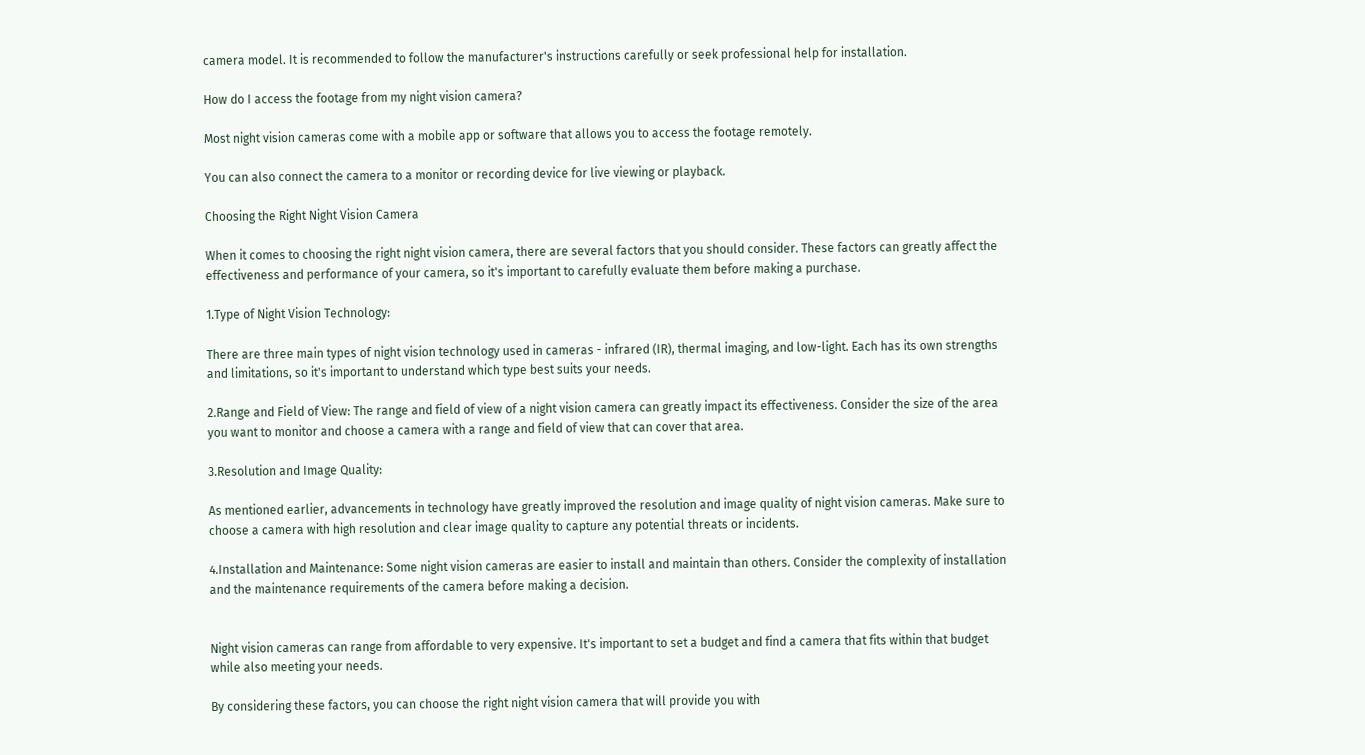camera model. It is recommended to follow the manufacturer's instructions carefully or seek professional help for installation.

How do I access the footage from my night vision camera?

Most night vision cameras come with a mobile app or software that allows you to access the footage remotely.

You can also connect the camera to a monitor or recording device for live viewing or playback.

Choosing the Right Night Vision Camera

When it comes to choosing the right night vision camera, there are several factors that you should consider. These factors can greatly affect the effectiveness and performance of your camera, so it's important to carefully evaluate them before making a purchase.

1.Type of Night Vision Technology:

There are three main types of night vision technology used in cameras - infrared (IR), thermal imaging, and low-light. Each has its own strengths and limitations, so it's important to understand which type best suits your needs.

2.Range and Field of View: The range and field of view of a night vision camera can greatly impact its effectiveness. Consider the size of the area you want to monitor and choose a camera with a range and field of view that can cover that area.

3.Resolution and Image Quality:

As mentioned earlier, advancements in technology have greatly improved the resolution and image quality of night vision cameras. Make sure to choose a camera with high resolution and clear image quality to capture any potential threats or incidents.

4.Installation and Maintenance: Some night vision cameras are easier to install and maintain than others. Consider the complexity of installation and the maintenance requirements of the camera before making a decision.


Night vision cameras can range from affordable to very expensive. It's important to set a budget and find a camera that fits within that budget while also meeting your needs.

By considering these factors, you can choose the right night vision camera that will provide you with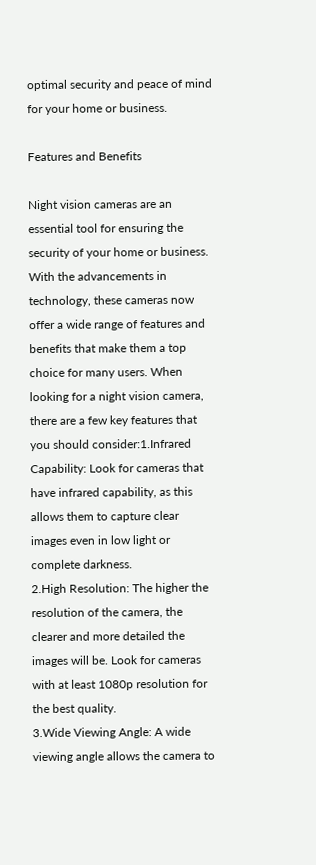optimal security and peace of mind for your home or business.

Features and Benefits

Night vision cameras are an essential tool for ensuring the security of your home or business. With the advancements in technology, these cameras now offer a wide range of features and benefits that make them a top choice for many users. When looking for a night vision camera, there are a few key features that you should consider:1.Infrared Capability: Look for cameras that have infrared capability, as this allows them to capture clear images even in low light or complete darkness.
2.High Resolution: The higher the resolution of the camera, the clearer and more detailed the images will be. Look for cameras with at least 1080p resolution for the best quality.
3.Wide Viewing Angle: A wide viewing angle allows the camera to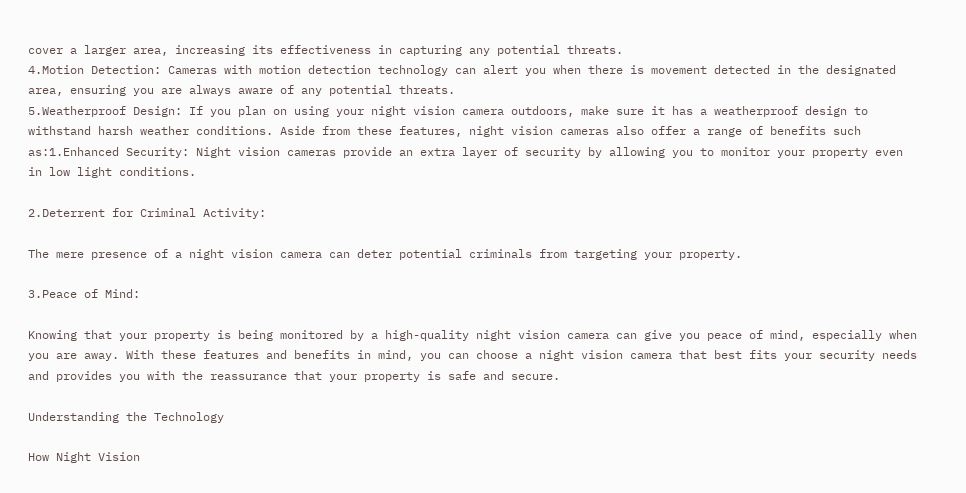cover a larger area, increasing its effectiveness in capturing any potential threats.
4.Motion Detection: Cameras with motion detection technology can alert you when there is movement detected in the designated area, ensuring you are always aware of any potential threats.
5.Weatherproof Design: If you plan on using your night vision camera outdoors, make sure it has a weatherproof design to withstand harsh weather conditions. Aside from these features, night vision cameras also offer a range of benefits such as:1.Enhanced Security: Night vision cameras provide an extra layer of security by allowing you to monitor your property even in low light conditions.

2.Deterrent for Criminal Activity:

The mere presence of a night vision camera can deter potential criminals from targeting your property.

3.Peace of Mind:

Knowing that your property is being monitored by a high-quality night vision camera can give you peace of mind, especially when you are away. With these features and benefits in mind, you can choose a night vision camera that best fits your security needs and provides you with the reassurance that your property is safe and secure.

Understanding the Technology

How Night Vision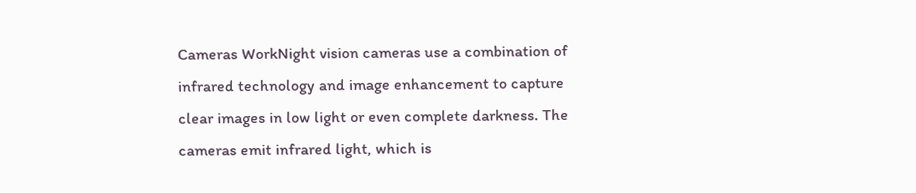Cameras WorkNight vision cameras use a combination of infrared technology and image enhancement to capture clear images in low light or even complete darkness. The cameras emit infrared light, which is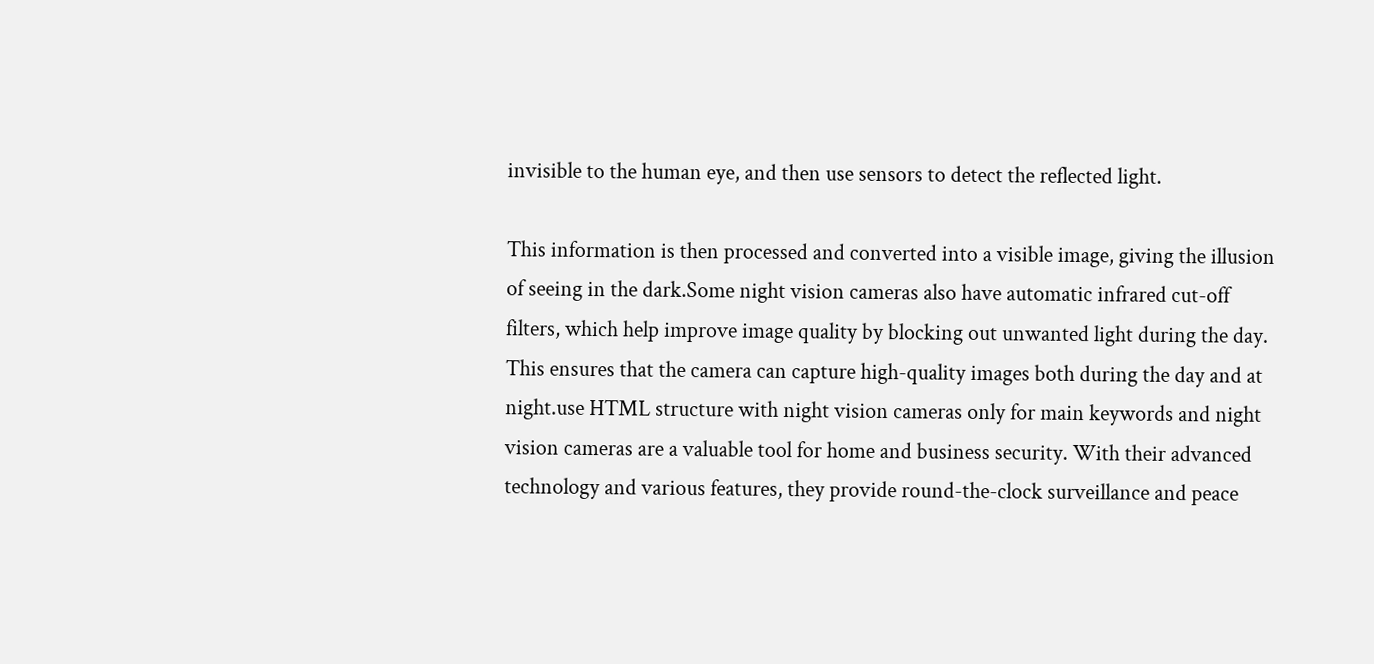invisible to the human eye, and then use sensors to detect the reflected light.

This information is then processed and converted into a visible image, giving the illusion of seeing in the dark.Some night vision cameras also have automatic infrared cut-off filters, which help improve image quality by blocking out unwanted light during the day. This ensures that the camera can capture high-quality images both during the day and at night.use HTML structure with night vision cameras only for main keywords and night vision cameras are a valuable tool for home and business security. With their advanced technology and various features, they provide round-the-clock surveillance and peace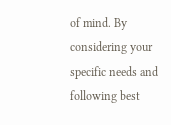of mind. By considering your specific needs and following best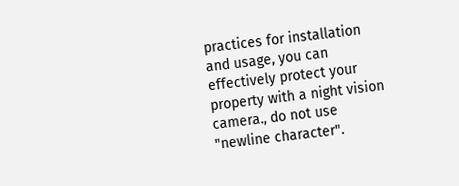practices for installation and usage, you can effectively protect your property with a night vision camera., do not use "newline character".